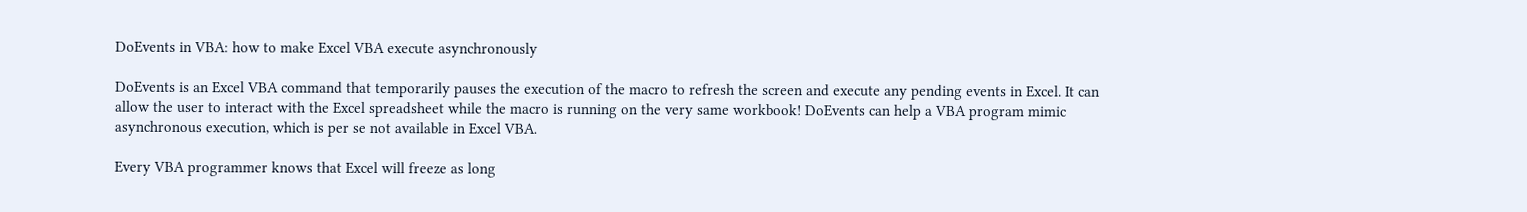DoEvents in VBA: how to make Excel VBA execute asynchronously

DoEvents is an Excel VBA command that temporarily pauses the execution of the macro to refresh the screen and execute any pending events in Excel. It can allow the user to interact with the Excel spreadsheet while the macro is running on the very same workbook! DoEvents can help a VBA program mimic asynchronous execution, which is per se not available in Excel VBA.

Every VBA programmer knows that Excel will freeze as long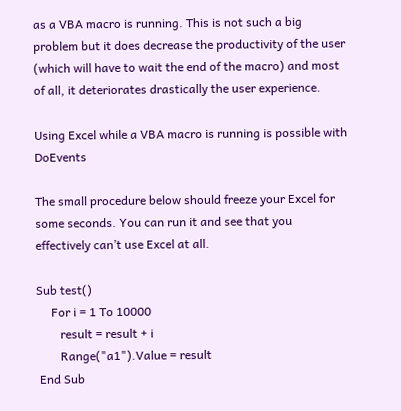as a VBA macro is running. This is not such a big problem but it does decrease the productivity of the user (which will have to wait the end of the macro) and most of all, it deteriorates drastically the user experience.

Using Excel while a VBA macro is running is possible with DoEvents

The small procedure below should freeze your Excel for some seconds. You can run it and see that you effectively can’t use Excel at all.

Sub test()
     For i = 1 To 10000
        result = result + i
        Range("a1").Value = result
 End Sub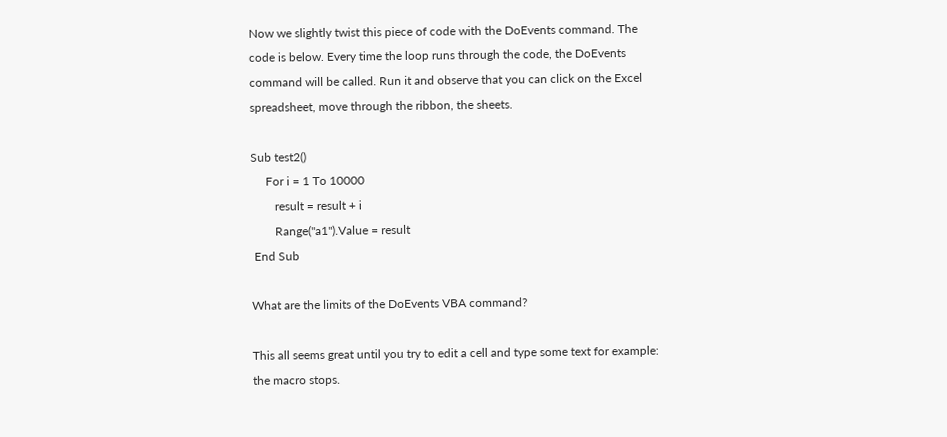Now we slightly twist this piece of code with the DoEvents command. The code is below. Every time the loop runs through the code, the DoEvents command will be called. Run it and observe that you can click on the Excel spreadsheet, move through the ribbon, the sheets.

Sub test2()
     For i = 1 To 10000
        result = result + i
        Range("a1").Value = result
 End Sub

What are the limits of the DoEvents VBA command?

This all seems great until you try to edit a cell and type some text for example: the macro stops.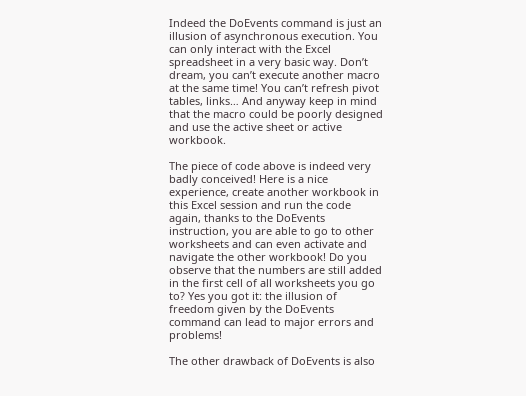Indeed the DoEvents command is just an illusion of asynchronous execution. You can only interact with the Excel spreadsheet in a very basic way. Don’t dream, you can’t execute another macro at the same time! You can’t refresh pivot tables, links… And anyway keep in mind that the macro could be poorly designed and use the active sheet or active workbook.

The piece of code above is indeed very badly conceived! Here is a nice experience, create another workbook in this Excel session and run the code again, thanks to the DoEvents instruction, you are able to go to other worksheets and can even activate and navigate the other workbook! Do you observe that the numbers are still added in the first cell of all worksheets you go to? Yes you got it: the illusion of freedom given by the DoEvents command can lead to major errors and problems!

The other drawback of DoEvents is also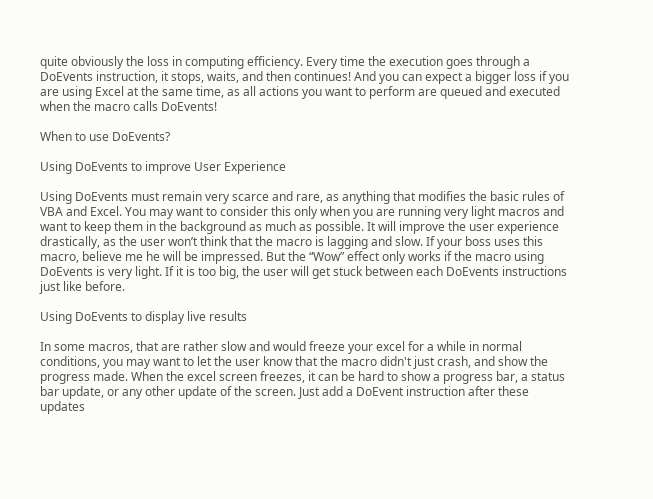quite obviously the loss in computing efficiency. Every time the execution goes through a DoEvents instruction, it stops, waits, and then continues! And you can expect a bigger loss if you are using Excel at the same time, as all actions you want to perform are queued and executed when the macro calls DoEvents!

When to use DoEvents?

Using DoEvents to improve User Experience

Using DoEvents must remain very scarce and rare, as anything that modifies the basic rules of VBA and Excel. You may want to consider this only when you are running very light macros and want to keep them in the background as much as possible. It will improve the user experience drastically, as the user won’t think that the macro is lagging and slow. If your boss uses this macro, believe me he will be impressed. But the “Wow” effect only works if the macro using DoEvents is very light. If it is too big, the user will get stuck between each DoEvents instructions just like before.

Using DoEvents to display live results

In some macros, that are rather slow and would freeze your excel for a while in normal conditions, you may want to let the user know that the macro didn't just crash, and show the progress made. When the excel screen freezes, it can be hard to show a progress bar, a status bar update, or any other update of the screen. Just add a DoEvent instruction after these updates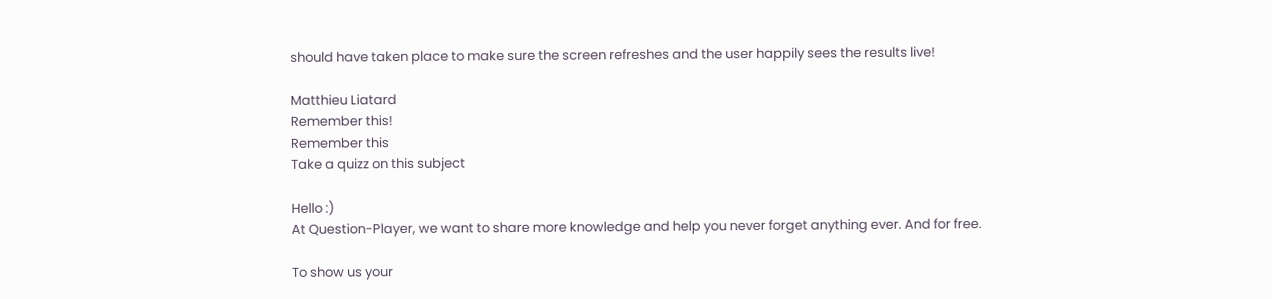should have taken place to make sure the screen refreshes and the user happily sees the results live!

Matthieu Liatard
Remember this!
Remember this
Take a quizz on this subject

Hello :)
At Question-Player, we want to share more knowledge and help you never forget anything ever. And for free.

To show us your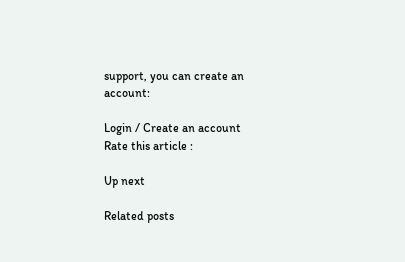support, you can create an account:

Login / Create an account
Rate this article :

Up next

Related posts